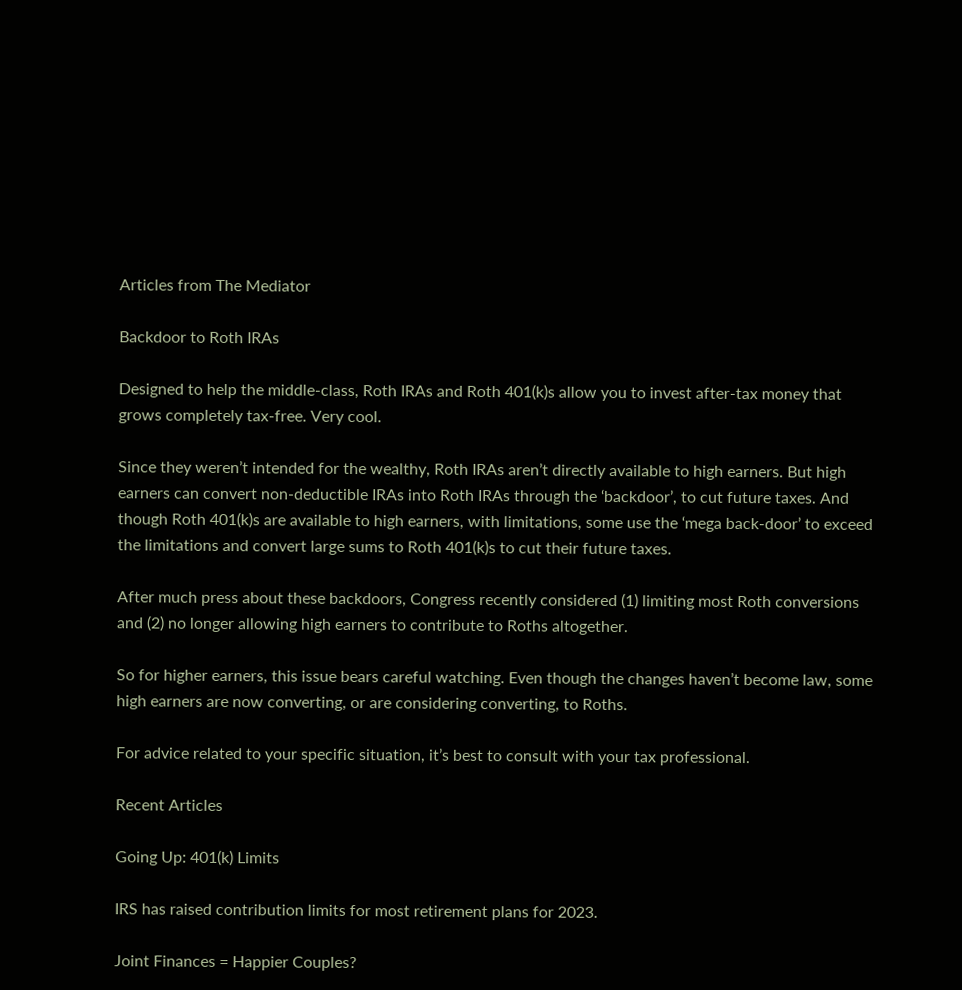Articles from The Mediator

Backdoor to Roth IRAs

Designed to help the middle-class, Roth IRAs and Roth 401(k)s allow you to invest after-tax money that grows completely tax-free. Very cool.

Since they weren’t intended for the wealthy, Roth IRAs aren’t directly available to high earners. But high earners can convert non-deductible IRAs into Roth IRAs through the ‘backdoor’, to cut future taxes. And though Roth 401(k)s are available to high earners, with limitations, some use the ‘mega back-door’ to exceed the limitations and convert large sums to Roth 401(k)s to cut their future taxes.

After much press about these backdoors, Congress recently considered (1) limiting most Roth conversions and (2) no longer allowing high earners to contribute to Roths altogether.

So for higher earners, this issue bears careful watching. Even though the changes haven’t become law, some high earners are now converting, or are considering converting, to Roths.

For advice related to your specific situation, it’s best to consult with your tax professional.

Recent Articles

Going Up: 401(k) Limits

IRS has raised contribution limits for most retirement plans for 2023.

Joint Finances = Happier Couples?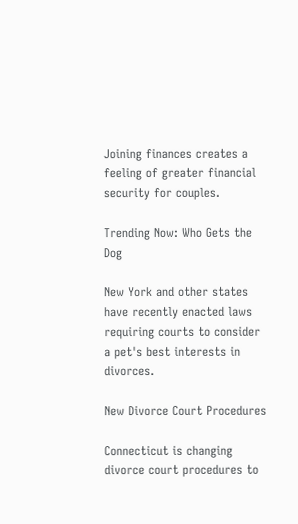Joining finances creates a feeling of greater financial security for couples.

Trending Now: Who Gets the Dog

New York and other states have recently enacted laws requiring courts to consider a pet's best interests in divorces.

New Divorce Court Procedures

Connecticut is changing divorce court procedures to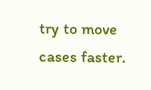try to move cases faster.